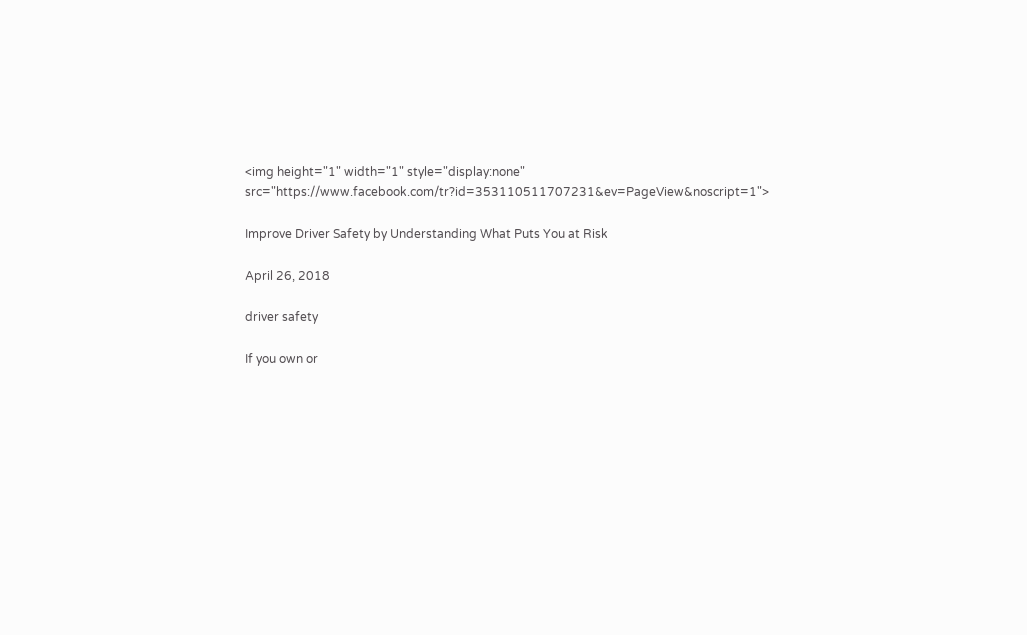<img height="1" width="1" style="display:none" src="https://www.facebook.com/tr?id=353110511707231&ev=PageView&noscript=1">

Improve Driver Safety by Understanding What Puts You at Risk

April 26, 2018

driver safety

If you own or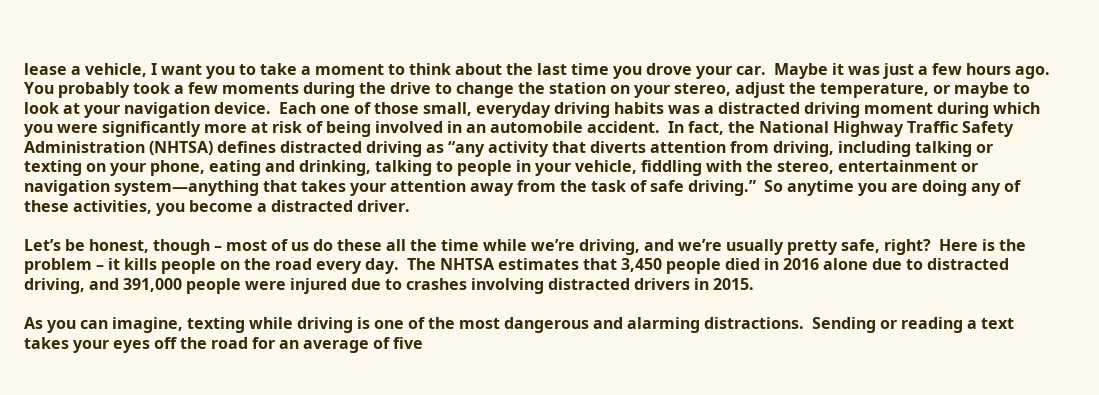lease a vehicle, I want you to take a moment to think about the last time you drove your car.  Maybe it was just a few hours ago.  You probably took a few moments during the drive to change the station on your stereo, adjust the temperature, or maybe to look at your navigation device.  Each one of those small, everyday driving habits was a distracted driving moment during which you were significantly more at risk of being involved in an automobile accident.  In fact, the National Highway Traffic Safety Administration (NHTSA) defines distracted driving as “any activity that diverts attention from driving, including talking or texting on your phone, eating and drinking, talking to people in your vehicle, fiddling with the stereo, entertainment or navigation system—anything that takes your attention away from the task of safe driving.”  So anytime you are doing any of these activities, you become a distracted driver.

Let’s be honest, though – most of us do these all the time while we’re driving, and we’re usually pretty safe, right?  Here is the problem – it kills people on the road every day.  The NHTSA estimates that 3,450 people died in 2016 alone due to distracted driving, and 391,000 people were injured due to crashes involving distracted drivers in 2015.

As you can imagine, texting while driving is one of the most dangerous and alarming distractions.  Sending or reading a text takes your eyes off the road for an average of five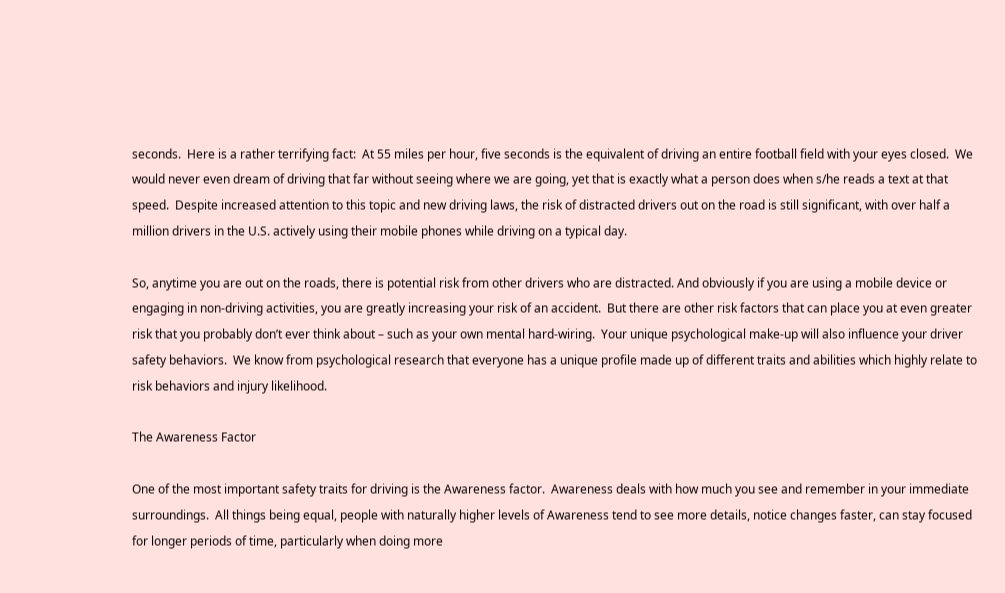seconds.  Here is a rather terrifying fact:  At 55 miles per hour, five seconds is the equivalent of driving an entire football field with your eyes closed.  We would never even dream of driving that far without seeing where we are going, yet that is exactly what a person does when s/he reads a text at that speed.  Despite increased attention to this topic and new driving laws, the risk of distracted drivers out on the road is still significant, with over half a million drivers in the U.S. actively using their mobile phones while driving on a typical day.

So, anytime you are out on the roads, there is potential risk from other drivers who are distracted. And obviously if you are using a mobile device or engaging in non-driving activities, you are greatly increasing your risk of an accident.  But there are other risk factors that can place you at even greater risk that you probably don’t ever think about – such as your own mental hard-wiring.  Your unique psychological make-up will also influence your driver safety behaviors.  We know from psychological research that everyone has a unique profile made up of different traits and abilities which highly relate to risk behaviors and injury likelihood.

The Awareness Factor

One of the most important safety traits for driving is the Awareness factor.  Awareness deals with how much you see and remember in your immediate surroundings.  All things being equal, people with naturally higher levels of Awareness tend to see more details, notice changes faster, can stay focused for longer periods of time, particularly when doing more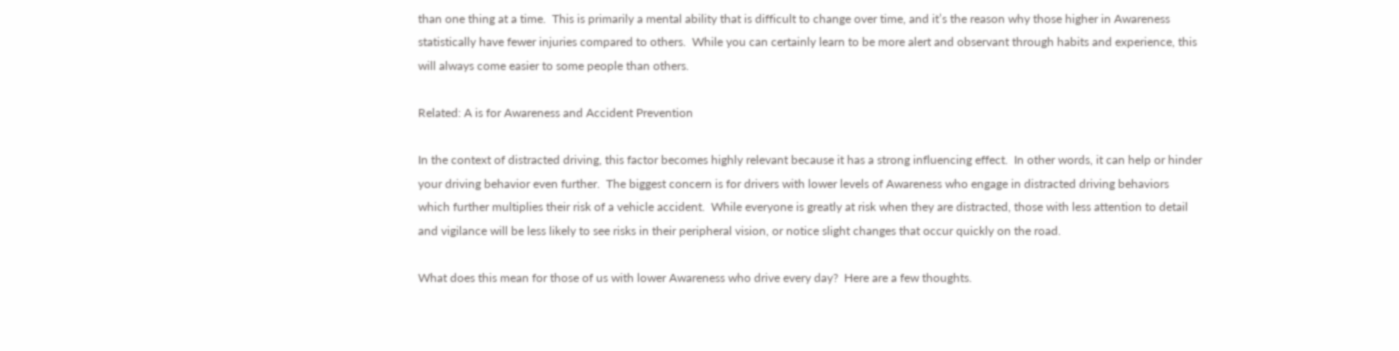than one thing at a time.  This is primarily a mental ability that is difficult to change over time, and it’s the reason why those higher in Awareness statistically have fewer injuries compared to others.  While you can certainly learn to be more alert and observant through habits and experience, this will always come easier to some people than others.

Related: A is for Awareness and Accident Prevention

In the context of distracted driving, this factor becomes highly relevant because it has a strong influencing effect.  In other words, it can help or hinder your driving behavior even further.  The biggest concern is for drivers with lower levels of Awareness who engage in distracted driving behaviors which further multiplies their risk of a vehicle accident.  While everyone is greatly at risk when they are distracted, those with less attention to detail and vigilance will be less likely to see risks in their peripheral vision, or notice slight changes that occur quickly on the road.

What does this mean for those of us with lower Awareness who drive every day?  Here are a few thoughts.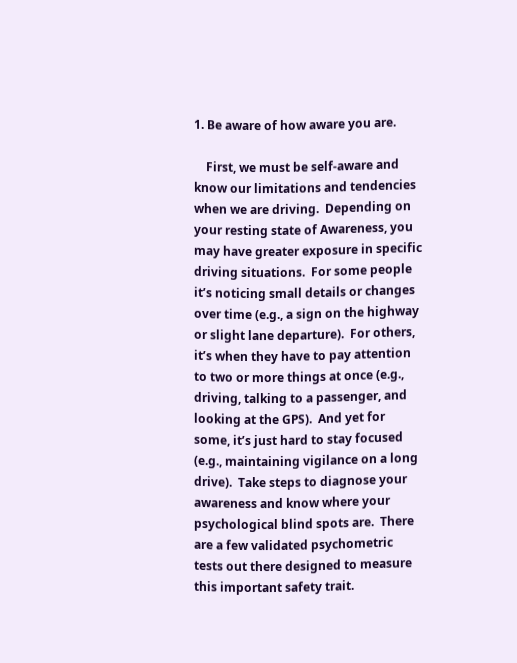1. Be aware of how aware you are.

    First, we must be self-aware and know our limitations and tendencies when we are driving.  Depending on your resting state of Awareness, you may have greater exposure in specific driving situations.  For some people it’s noticing small details or changes over time (e.g., a sign on the highway or slight lane departure).  For others, it’s when they have to pay attention to two or more things at once (e.g., driving, talking to a passenger, and looking at the GPS).  And yet for some, it’s just hard to stay focused (e.g., maintaining vigilance on a long drive).  Take steps to diagnose your awareness and know where your psychological blind spots are.  There are a few validated psychometric tests out there designed to measure this important safety trait.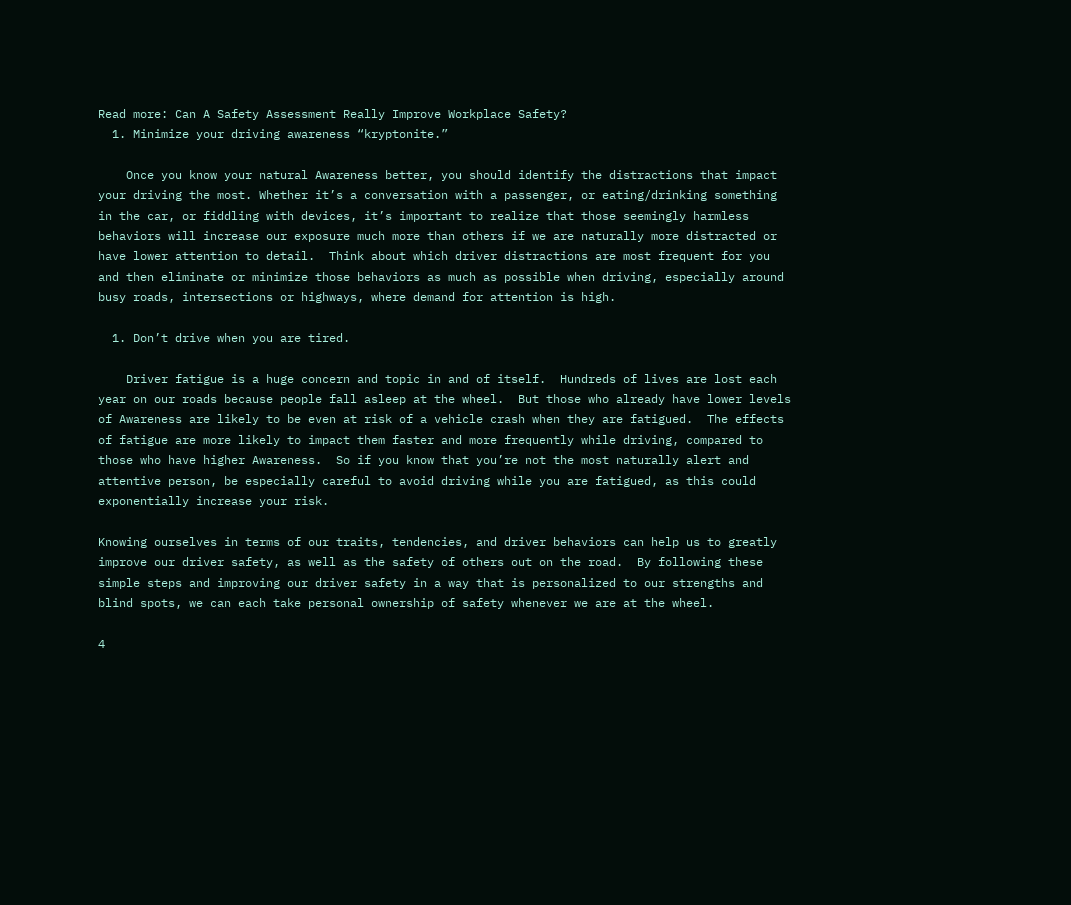Read more: Can A Safety Assessment Really Improve Workplace Safety?
  1. Minimize your driving awareness “kryptonite.”

    Once you know your natural Awareness better, you should identify the distractions that impact your driving the most. Whether it’s a conversation with a passenger, or eating/drinking something in the car, or fiddling with devices, it’s important to realize that those seemingly harmless behaviors will increase our exposure much more than others if we are naturally more distracted or have lower attention to detail.  Think about which driver distractions are most frequent for you and then eliminate or minimize those behaviors as much as possible when driving, especially around busy roads, intersections or highways, where demand for attention is high.

  1. Don’t drive when you are tired.

    Driver fatigue is a huge concern and topic in and of itself.  Hundreds of lives are lost each year on our roads because people fall asleep at the wheel.  But those who already have lower levels of Awareness are likely to be even at risk of a vehicle crash when they are fatigued.  The effects of fatigue are more likely to impact them faster and more frequently while driving, compared to those who have higher Awareness.  So if you know that you’re not the most naturally alert and attentive person, be especially careful to avoid driving while you are fatigued, as this could exponentially increase your risk.

Knowing ourselves in terms of our traits, tendencies, and driver behaviors can help us to greatly improve our driver safety, as well as the safety of others out on the road.  By following these simple steps and improving our driver safety in a way that is personalized to our strengths and blind spots, we can each take personal ownership of safety whenever we are at the wheel.

4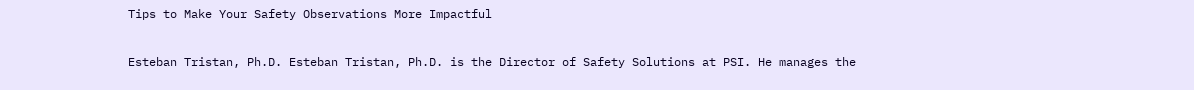Tips to Make Your Safety Observations More Impactful

Esteban Tristan, Ph.D. Esteban Tristan, Ph.D. is the Director of Safety Solutions at PSI. He manages the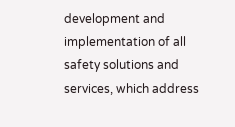development and implementation of all safety solutions and services, which address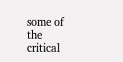some of the critical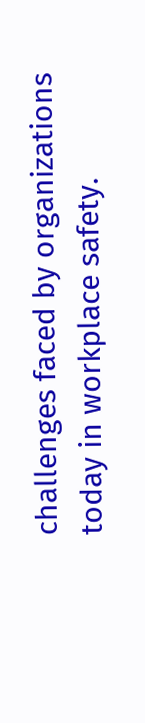challenges faced by organizations today in workplace safety.